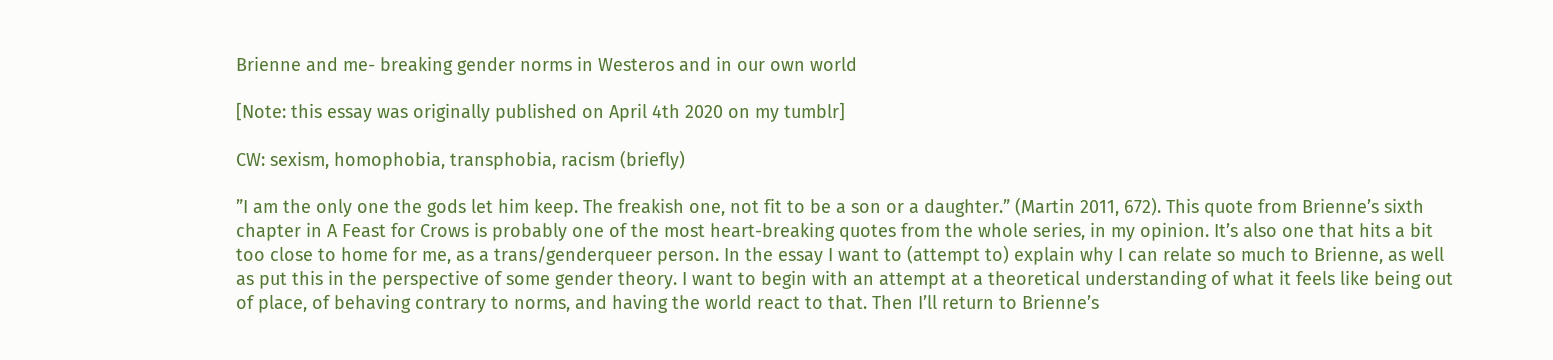Brienne and me- breaking gender norms in Westeros and in our own world

[Note: this essay was originally published on April 4th 2020 on my tumblr]

CW: sexism, homophobia, transphobia, racism (briefly)

”I am the only one the gods let him keep. The freakish one, not fit to be a son or a daughter.” (Martin 2011, 672). This quote from Brienne’s sixth chapter in A Feast for Crows is probably one of the most heart-breaking quotes from the whole series, in my opinion. It’s also one that hits a bit too close to home for me, as a trans/genderqueer person. In the essay I want to (attempt to) explain why I can relate so much to Brienne, as well as put this in the perspective of some gender theory. I want to begin with an attempt at a theoretical understanding of what it feels like being out of place, of behaving contrary to norms, and having the world react to that. Then I’ll return to Brienne’s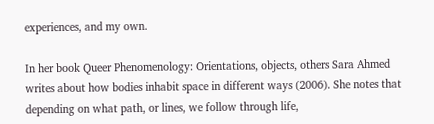experiences, and my own.

In her book Queer Phenomenology: Orientations, objects, others Sara Ahmed writes about how bodies inhabit space in different ways (2006). She notes that depending on what path, or lines, we follow through life,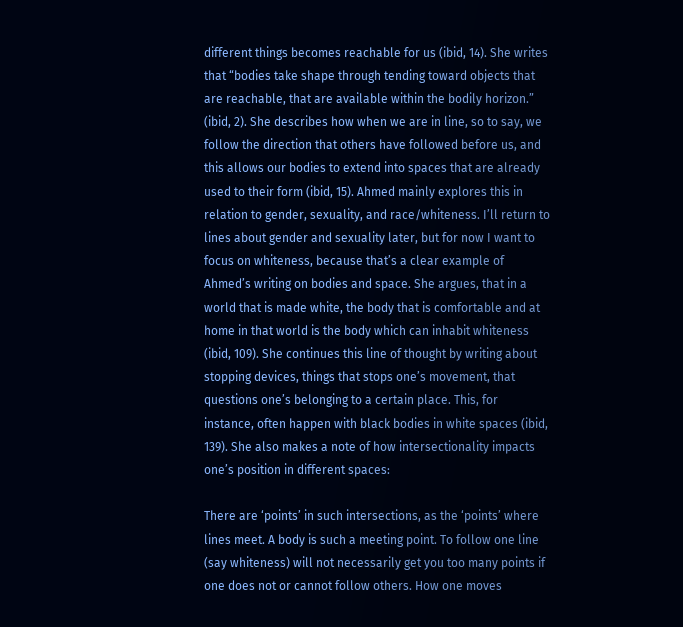different things becomes reachable for us (ibid, 14). She writes that “bodies take shape through tending toward objects that are reachable, that are available within the bodily horizon.” (ibid, 2). She describes how when we are in line, so to say, we follow the direction that others have followed before us, and this allows our bodies to extend into spaces that are already used to their form (ibid, 15). Ahmed mainly explores this in relation to gender, sexuality, and race/whiteness. I’ll return to lines about gender and sexuality later, but for now I want to focus on whiteness, because that’s a clear example of Ahmed’s writing on bodies and space. She argues, that in a world that is made white, the body that is comfortable and at home in that world is the body which can inhabit whiteness (ibid, 109). She continues this line of thought by writing about stopping devices, things that stops one’s movement, that questions one’s belonging to a certain place. This, for instance, often happen with black bodies in white spaces (ibid, 139). She also makes a note of how intersectionality impacts one’s position in different spaces:

There are ‘points’ in such intersections, as the ‘points’ where lines meet. A body is such a meeting point. To follow one line (say whiteness) will not necessarily get you too many points if one does not or cannot follow others. How one moves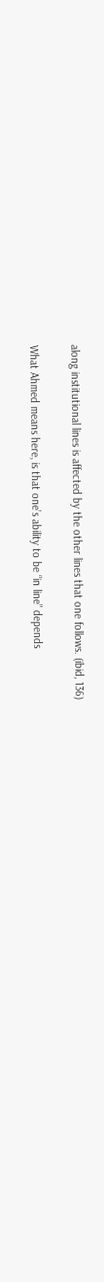along institutional lines is affected by the other lines that one follows. (ibid, 136)

What Ahmed means here, is that one’s ability to be “in line” depends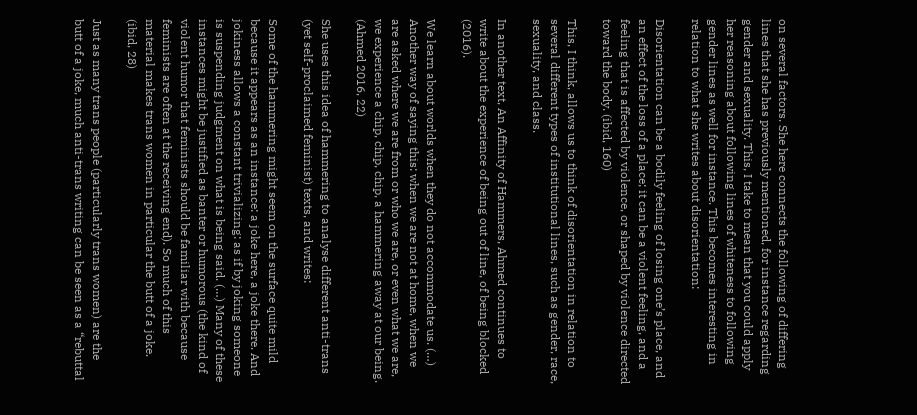on several factors. She here connects the following of differing lines that she has previously mentioned, for instance regarding gender and sexuality. This, I take to mean that you could apply her reasoning about following lines of whiteness to following gender lines as well for instance. This becomes interesting in relation to what she writes about disorientation:

Disorientation can be a bodily feeling of losing one’s place, and an effect of the loss of a place; it can be a violent feeling, and a feeling that is affected by violence, or shaped by violence directed toward the body. (ibid, 160)

This, I think, allows us to think of disorientation in relation to several different types of institutional lines, such as gender, race, sexuality, and class.

In another text, An Affinity of Hammers, Ahmed continues to write about the experience of being out of line, of being blocked (2016).

We learn about worlds when they do not accommodate us. (…) Another way of saying this: when we are not at home, when we are asked where we are from or who we are, or even what we are, we experience a chip, chip, chip, a hammering away at our being. (Ahmed 2016, 22)

She uses this idea of hammering to analyse different anti-trans (yet self-proclaimed feminist) texts, and writes:

Some of the hammering might seem on the surface quite mild because it appears as an instance: a joke here, a joke there. And jokiness allows a constant trivializing: as if by joking someone is suspending judgment on what is being said. (…) Many of these instances might be justified as banter or humorous (the kind of violent humor that feminists should be familiar with because feminists are often at the receiving end). So much of this material makes trans women in particular the butt of a joke. (ibid, 28)

Just as many trans people (particularly trans women) are the butt of a joke, much anti-trans writing can be seen as a “rebuttal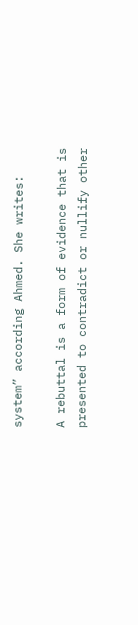system” according Ahmed. She writes:

A rebuttal is a form of evidence that is presented to contradict or nullify other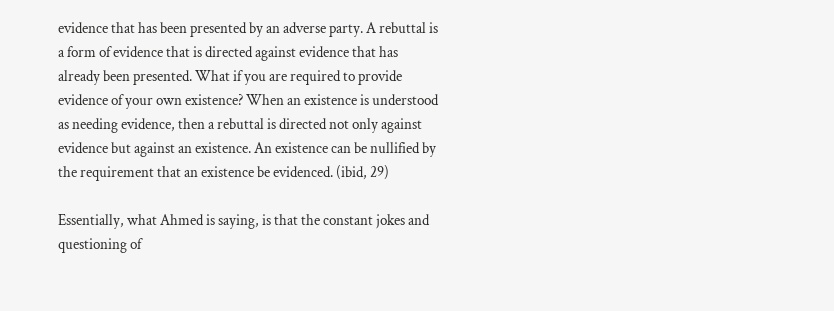evidence that has been presented by an adverse party. A rebuttal is a form of evidence that is directed against evidence that has already been presented. What if you are required to provide evidence of your own existence? When an existence is understood as needing evidence, then a rebuttal is directed not only against evidence but against an existence. An existence can be nullified by the requirement that an existence be evidenced. (ibid, 29)

Essentially, what Ahmed is saying, is that the constant jokes and questioning of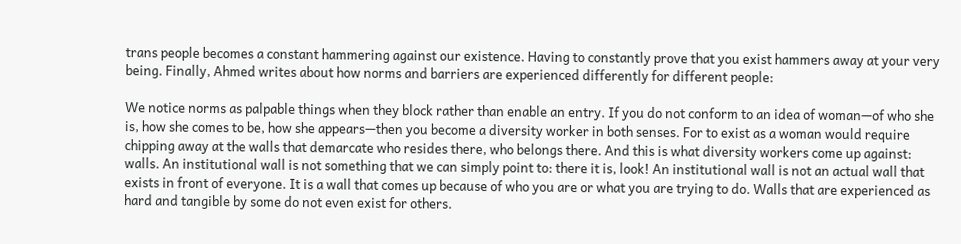trans people becomes a constant hammering against our existence. Having to constantly prove that you exist hammers away at your very being. Finally, Ahmed writes about how norms and barriers are experienced differently for different people:

We notice norms as palpable things when they block rather than enable an entry. If you do not conform to an idea of woman—of who she is, how she comes to be, how she appears—then you become a diversity worker in both senses. For to exist as a woman would require chipping away at the walls that demarcate who resides there, who belongs there. And this is what diversity workers come up against: walls. An institutional wall is not something that we can simply point to: there it is, look! An institutional wall is not an actual wall that exists in front of everyone. It is a wall that comes up because of who you are or what you are trying to do. Walls that are experienced as hard and tangible by some do not even exist for others.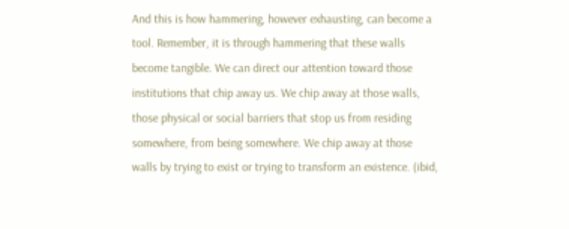And this is how hammering, however exhausting, can become a tool. Remember, it is through hammering that these walls become tangible. We can direct our attention toward those institutions that chip away us. We chip away at those walls, those physical or social barriers that stop us from residing somewhere, from being somewhere. We chip away at those walls by trying to exist or trying to transform an existence. (ibid,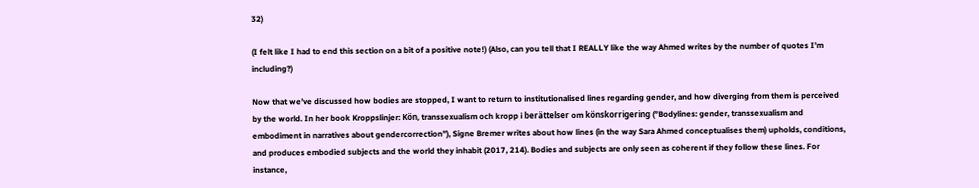32)

(I felt like I had to end this section on a bit of a positive note!) (Also, can you tell that I REALLY like the way Ahmed writes by the number of quotes I’m including?)

Now that we’ve discussed how bodies are stopped, I want to return to institutionalised lines regarding gender, and how diverging from them is perceived by the world. In her book Kroppslinjer: Kön, transsexualism och kropp i berättelser om könskorrigering (”Bodylines: gender, transsexualism and embodiment in narratives about gendercorrection”), Signe Bremer writes about how lines (in the way Sara Ahmed conceptualises them) upholds, conditions, and produces embodied subjects and the world they inhabit (2017, 214). Bodies and subjects are only seen as coherent if they follow these lines. For instance,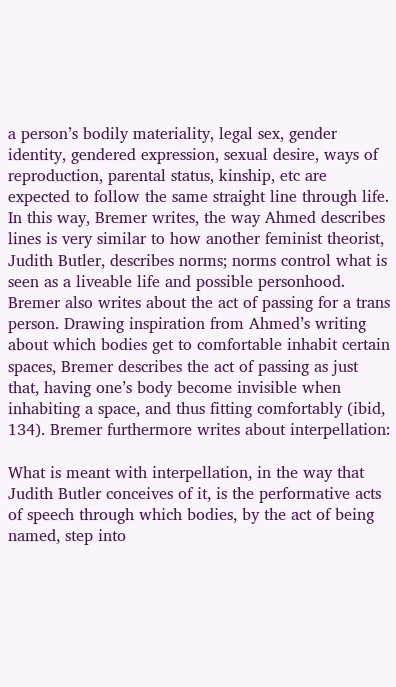a person’s bodily materiality, legal sex, gender identity, gendered expression, sexual desire, ways of reproduction, parental status, kinship, etc are expected to follow the same straight line through life. In this way, Bremer writes, the way Ahmed describes lines is very similar to how another feminist theorist, Judith Butler, describes norms; norms control what is seen as a liveable life and possible personhood. Bremer also writes about the act of passing for a trans person. Drawing inspiration from Ahmed’s writing about which bodies get to comfortable inhabit certain spaces, Bremer describes the act of passing as just that, having one’s body become invisible when inhabiting a space, and thus fitting comfortably (ibid, 134). Bremer furthermore writes about interpellation:

What is meant with interpellation, in the way that Judith Butler conceives of it, is the performative acts of speech through which bodies, by the act of being named, step into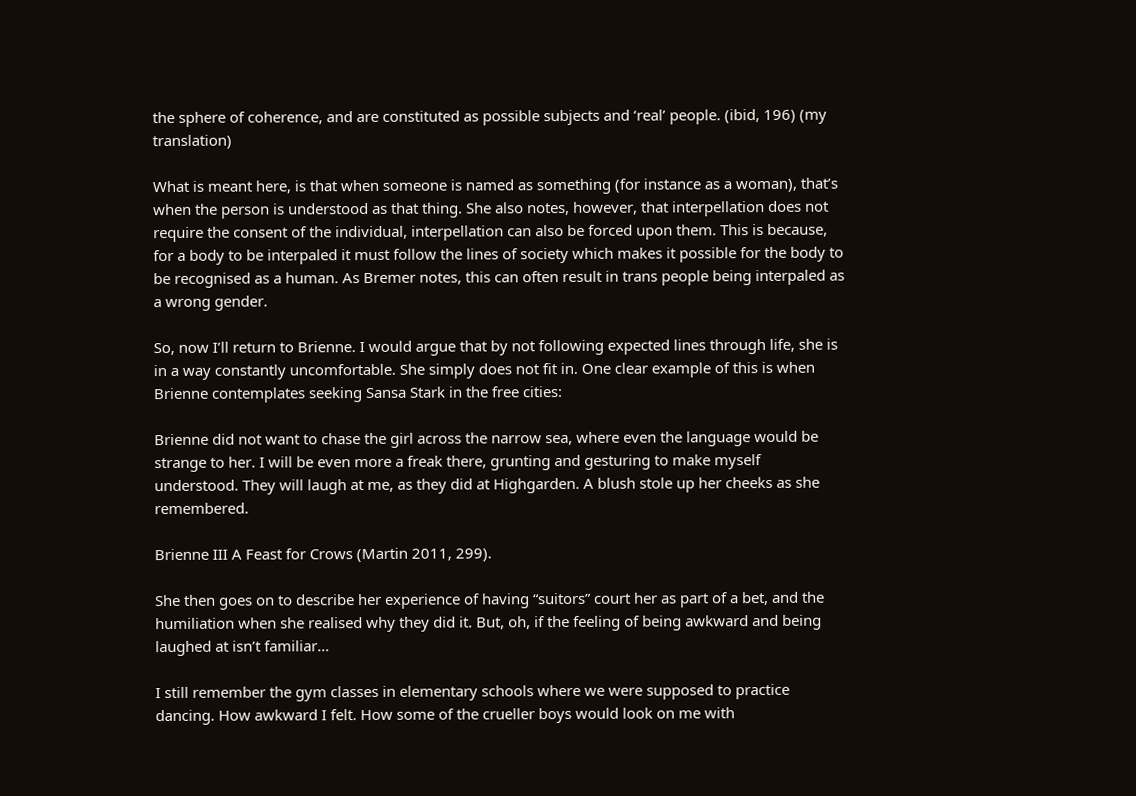the sphere of coherence, and are constituted as possible subjects and ‘real’ people. (ibid, 196) (my translation)

What is meant here, is that when someone is named as something (for instance as a woman), that’s when the person is understood as that thing. She also notes, however, that interpellation does not require the consent of the individual, interpellation can also be forced upon them. This is because, for a body to be interpaled it must follow the lines of society which makes it possible for the body to be recognised as a human. As Bremer notes, this can often result in trans people being interpaled as a wrong gender.

So, now I’ll return to Brienne. I would argue that by not following expected lines through life, she is in a way constantly uncomfortable. She simply does not fit in. One clear example of this is when Brienne contemplates seeking Sansa Stark in the free cities:

Brienne did not want to chase the girl across the narrow sea, where even the language would be strange to her. I will be even more a freak there, grunting and gesturing to make myself understood. They will laugh at me, as they did at Highgarden. A blush stole up her cheeks as she remembered.

Brienne III A Feast for Crows (Martin 2011, 299).

She then goes on to describe her experience of having “suitors” court her as part of a bet, and the humiliation when she realised why they did it. But, oh, if the feeling of being awkward and being laughed at isn’t familiar…

I still remember the gym classes in elementary schools where we were supposed to practice dancing. How awkward I felt. How some of the crueller boys would look on me with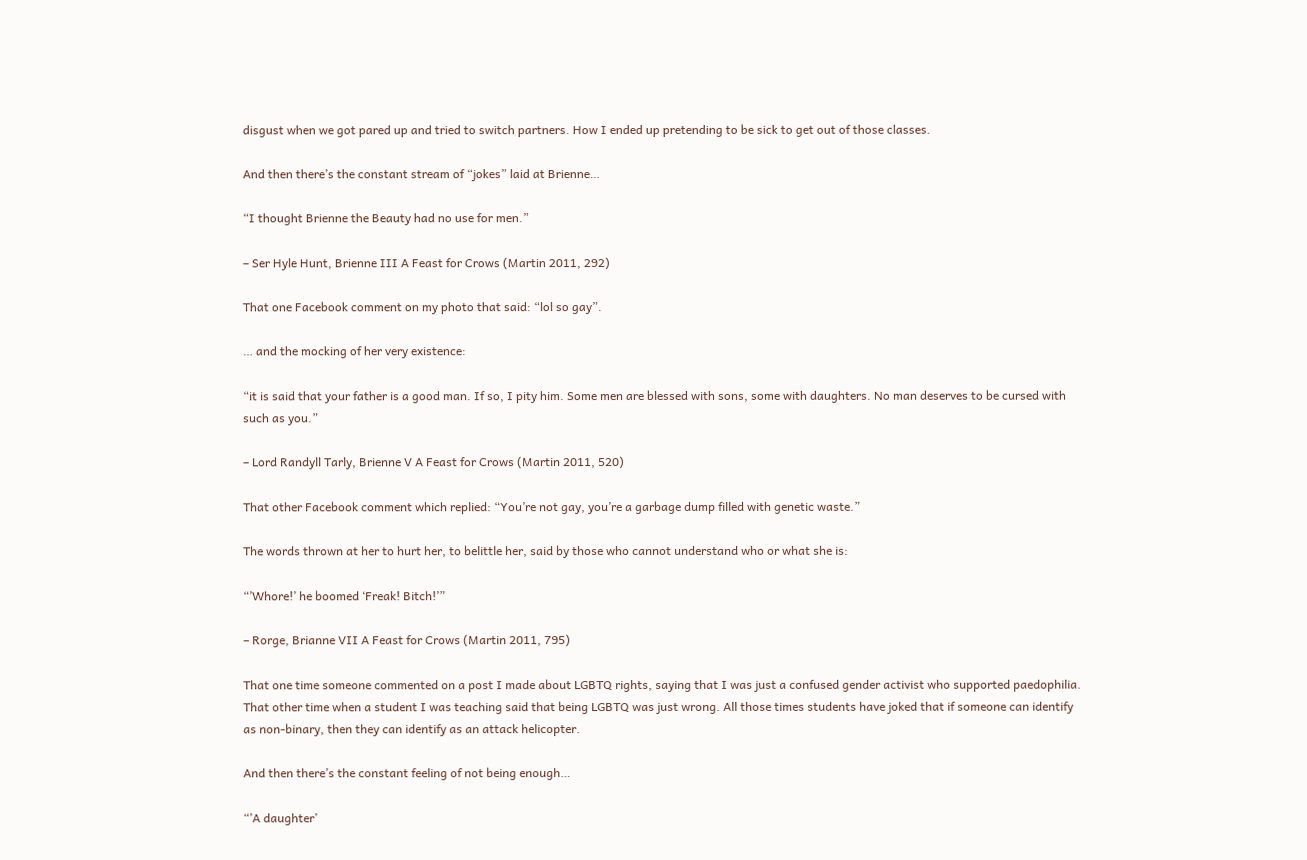disgust when we got pared up and tried to switch partners. How I ended up pretending to be sick to get out of those classes.

And then there’s the constant stream of “jokes” laid at Brienne…

“I thought Brienne the Beauty had no use for men.”

– Ser Hyle Hunt, Brienne III A Feast for Crows (Martin 2011, 292)

That one Facebook comment on my photo that said: “lol so gay”.

… and the mocking of her very existence:

“it is said that your father is a good man. If so, I pity him. Some men are blessed with sons, some with daughters. No man deserves to be cursed with such as you.”

– Lord Randyll Tarly, Brienne V A Feast for Crows (Martin 2011, 520)

That other Facebook comment which replied: “You’re not gay, you’re a garbage dump filled with genetic waste.”

The words thrown at her to hurt her, to belittle her, said by those who cannot understand who or what she is:

“’Whore!’ he boomed ‘Freak! Bitch!’”

– Rorge, Brianne VII A Feast for Crows (Martin 2011, 795)

That one time someone commented on a post I made about LGBTQ rights, saying that I was just a confused gender activist who supported paedophilia. That other time when a student I was teaching said that being LGBTQ was just wrong. All those times students have joked that if someone can identify as non-binary, then they can identify as an attack helicopter.

And then there’s the constant feeling of not being enough…

“’A daughter’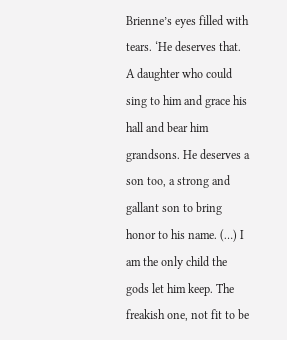Brienne’s eyes filled with tears. ‘He deserves that. A daughter who could sing to him and grace his hall and bear him grandsons. He deserves a son too, a strong and gallant son to bring honor to his name. (…) I am the only child the gods let him keep. The freakish one, not fit to be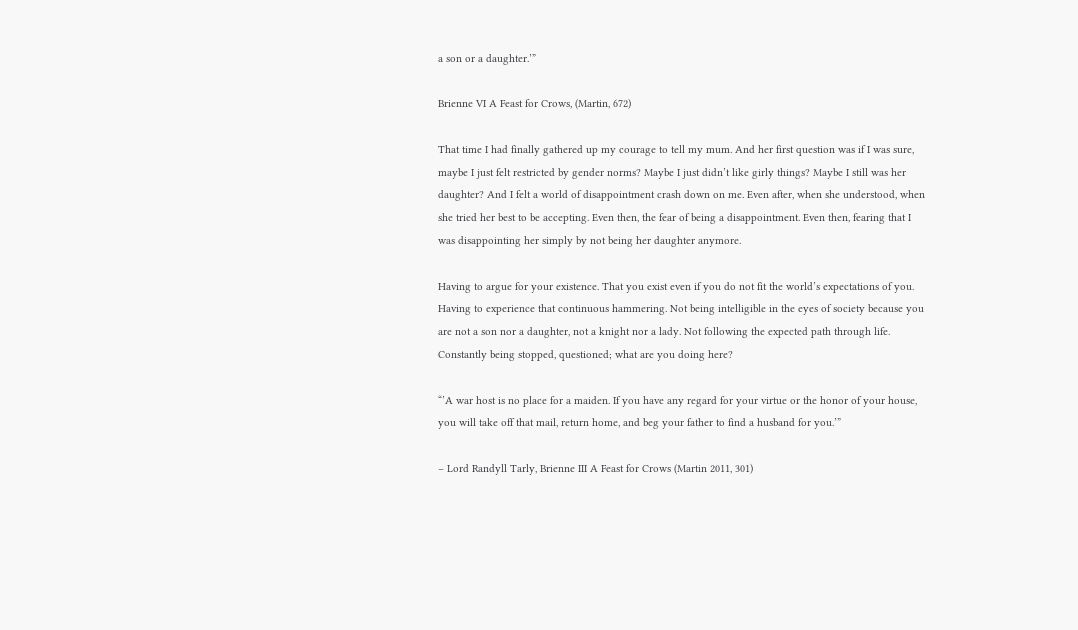a son or a daughter.’”

Brienne VI A Feast for Crows, (Martin, 672)

That time I had finally gathered up my courage to tell my mum. And her first question was if I was sure, maybe I just felt restricted by gender norms? Maybe I just didn’t like girly things? Maybe I still was her daughter? And I felt a world of disappointment crash down on me. Even after, when she understood, when she tried her best to be accepting. Even then, the fear of being a disappointment. Even then, fearing that I was disappointing her simply by not being her daughter anymore.

Having to argue for your existence. That you exist even if you do not fit the world’s expectations of you. Having to experience that continuous hammering. Not being intelligible in the eyes of society because you are not a son nor a daughter, not a knight nor a lady. Not following the expected path through life. Constantly being stopped, questioned; what are you doing here?

“’A war host is no place for a maiden. If you have any regard for your virtue or the honor of your house, you will take off that mail, return home, and beg your father to find a husband for you.’”

– Lord Randyll Tarly, Brienne III A Feast for Crows (Martin 2011, 301)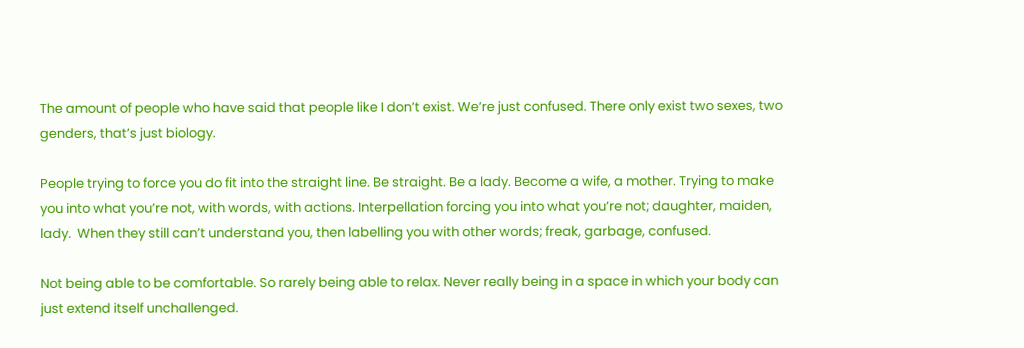The amount of people who have said that people like I don’t exist. We’re just confused. There only exist two sexes, two genders, that’s just biology.

People trying to force you do fit into the straight line. Be straight. Be a lady. Become a wife, a mother. Trying to make you into what you’re not, with words, with actions. Interpellation forcing you into what you’re not; daughter, maiden, lady.  When they still can’t understand you, then labelling you with other words; freak, garbage, confused.

Not being able to be comfortable. So rarely being able to relax. Never really being in a space in which your body can just extend itself unchallenged.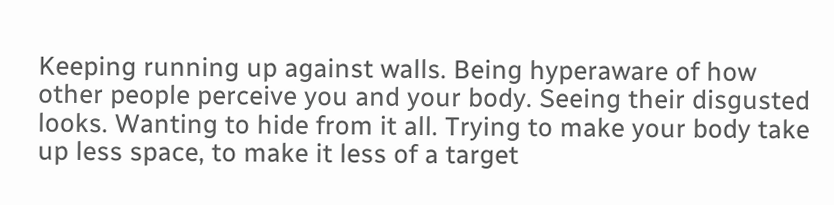Keeping running up against walls. Being hyperaware of how other people perceive you and your body. Seeing their disgusted looks. Wanting to hide from it all. Trying to make your body take up less space, to make it less of a target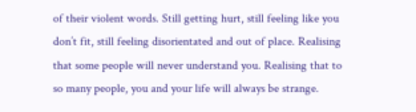of their violent words. Still getting hurt, still feeling like you don’t fit, still feeling disorientated and out of place. Realising that some people will never understand you. Realising that to so many people, you and your life will always be strange.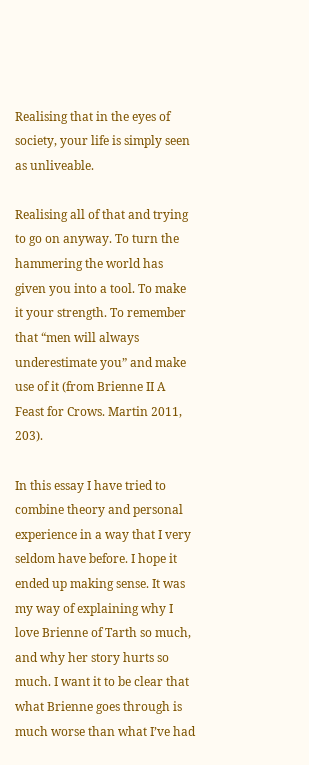Realising that in the eyes of society, your life is simply seen as unliveable.

Realising all of that and trying to go on anyway. To turn the hammering the world has given you into a tool. To make it your strength. To remember that “men will always underestimate you” and make use of it (from Brienne II A Feast for Crows. Martin 2011, 203).

In this essay I have tried to combine theory and personal experience in a way that I very seldom have before. I hope it ended up making sense. It was my way of explaining why I love Brienne of Tarth so much, and why her story hurts so much. I want it to be clear that what Brienne goes through is much worse than what I’ve had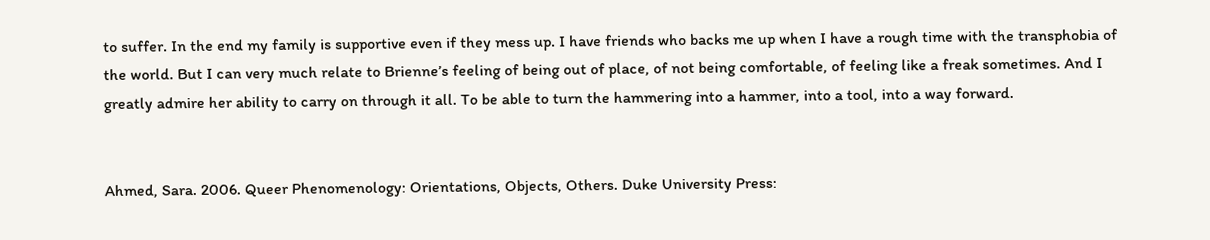to suffer. In the end my family is supportive even if they mess up. I have friends who backs me up when I have a rough time with the transphobia of the world. But I can very much relate to Brienne’s feeling of being out of place, of not being comfortable, of feeling like a freak sometimes. And I greatly admire her ability to carry on through it all. To be able to turn the hammering into a hammer, into a tool, into a way forward.


Ahmed, Sara. 2006. Queer Phenomenology: Orientations, Objects, Others. Duke University Press: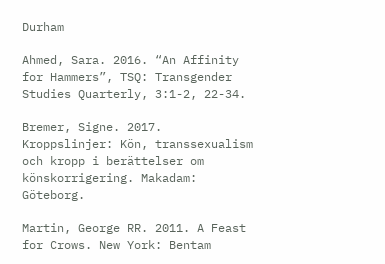Durham

Ahmed, Sara. 2016. “An Affinity for Hammers”, TSQ: Transgender Studies Quarterly, 3:1-2, 22-34.

Bremer, Signe. 2017. Kroppslinjer: Kön, transsexualism och kropp i berättelser om könskorrigering. Makadam: Göteborg.

Martin, George RR. 2011. A Feast for Crows. New York: Bentam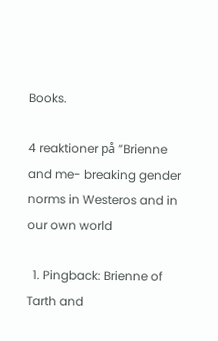Books.

4 reaktioner på ”Brienne and me- breaking gender norms in Westeros and in our own world

  1. Pingback: Brienne of Tarth and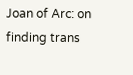Joan of Arc: on finding trans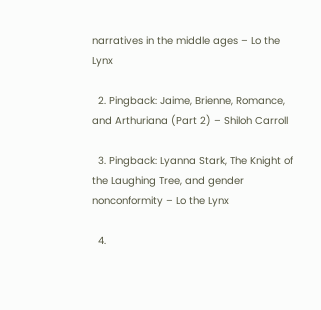narratives in the middle ages – Lo the Lynx

  2. Pingback: Jaime, Brienne, Romance, and Arthuriana (Part 2) – Shiloh Carroll

  3. Pingback: Lyanna Stark, The Knight of the Laughing Tree, and gender nonconformity – Lo the Lynx

  4.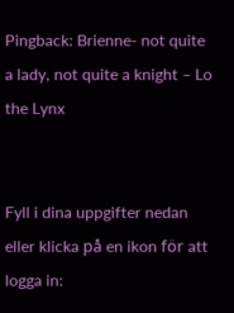Pingback: Brienne- not quite a lady, not quite a knight – Lo the Lynx


Fyll i dina uppgifter nedan eller klicka på en ikon för att logga in: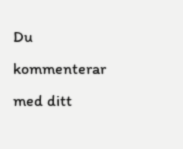Du kommenterar med ditt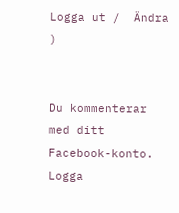Logga ut /  Ändra )


Du kommenterar med ditt Facebook-konto. Logga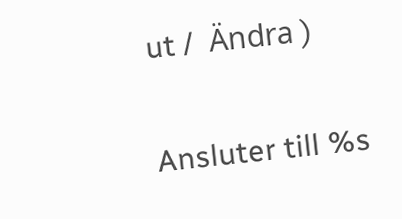ut /  Ändra )

Ansluter till %s